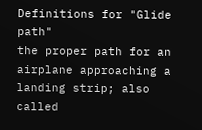Definitions for "Glide path"
the proper path for an airplane approaching a landing strip; also called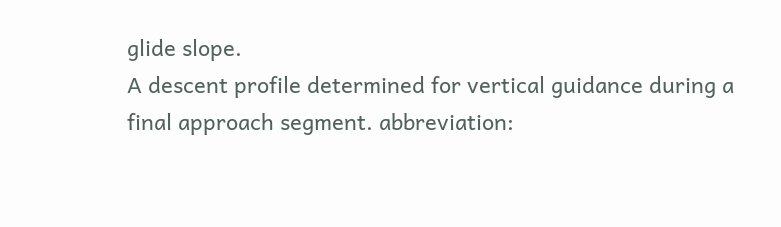glide slope.
A descent profile determined for vertical guidance during a final approach segment. abbreviation: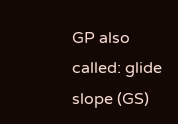GP also called: glide slope (GS)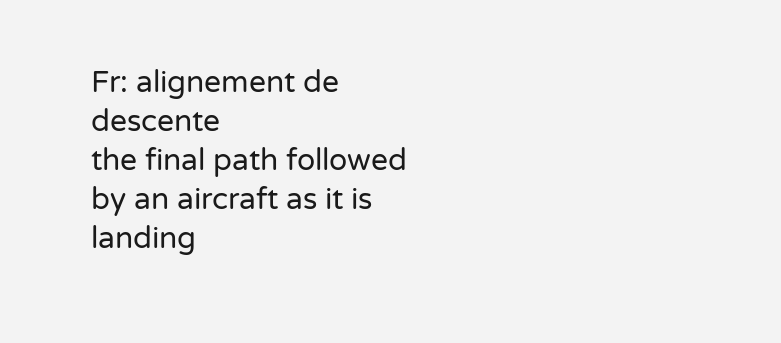Fr: alignement de descente
the final path followed by an aircraft as it is landing